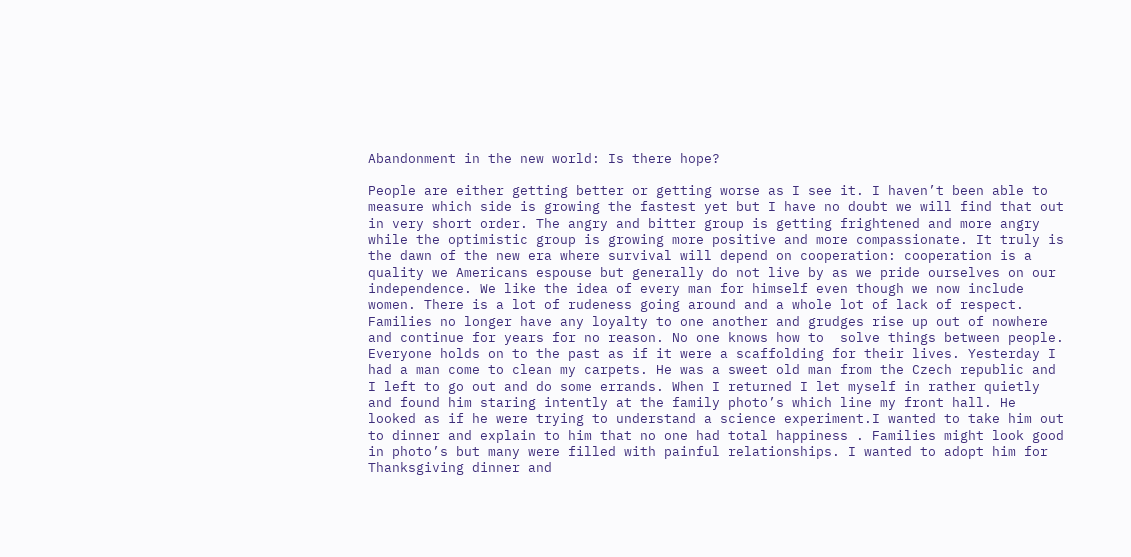Abandonment in the new world: Is there hope?

People are either getting better or getting worse as I see it. I haven’t been able to measure which side is growing the fastest yet but I have no doubt we will find that out in very short order. The angry and bitter group is getting frightened and more angry while the optimistic group is growing more positive and more compassionate. It truly is the dawn of the new era where survival will depend on cooperation: cooperation is a  quality we Americans espouse but generally do not live by as we pride ourselves on our independence. We like the idea of every man for himself even though we now include women. There is a lot of rudeness going around and a whole lot of lack of respect. Families no longer have any loyalty to one another and grudges rise up out of nowhere and continue for years for no reason. No one knows how to  solve things between people. Everyone holds on to the past as if it were a scaffolding for their lives. Yesterday I had a man come to clean my carpets. He was a sweet old man from the Czech republic and I left to go out and do some errands. When I returned I let myself in rather quietly and found him staring intently at the family photo’s which line my front hall. He looked as if he were trying to understand a science experiment.I wanted to take him out  to dinner and explain to him that no one had total happiness . Families might look good in photo’s but many were filled with painful relationships. I wanted to adopt him for Thanksgiving dinner and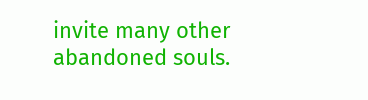invite many other abandoned souls.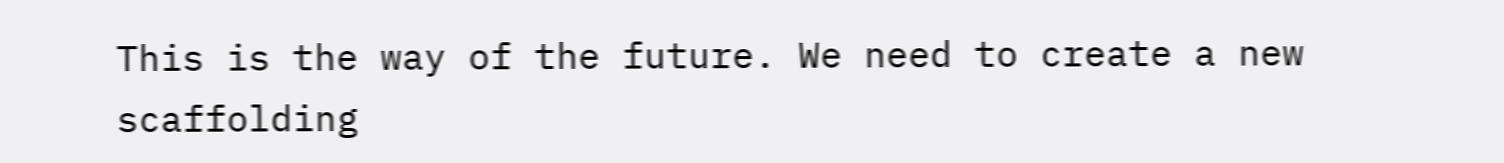This is the way of the future. We need to create a new scaffolding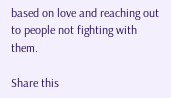based on love and reaching out to people not fighting with them.

Share this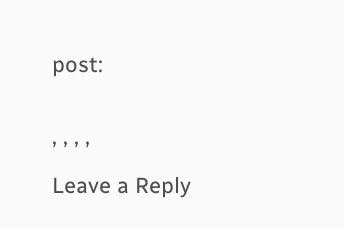post:


, , , ,

Leave a Reply